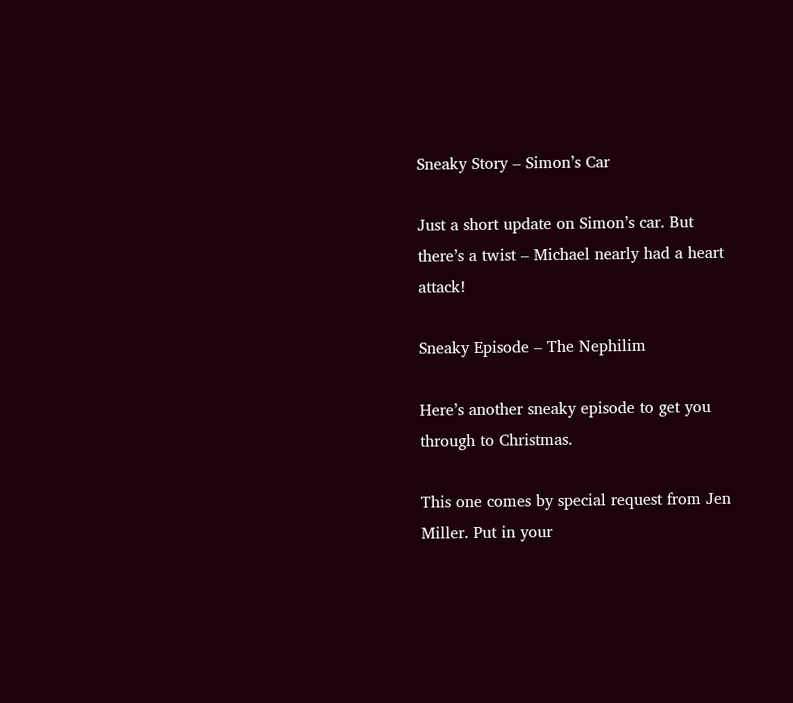Sneaky Story – Simon’s Car

Just a short update on Simon’s car. But there’s a twist – Michael nearly had a heart attack!

Sneaky Episode – The Nephilim

Here’s another sneaky episode to get you through to Christmas.

This one comes by special request from Jen Miller. Put in your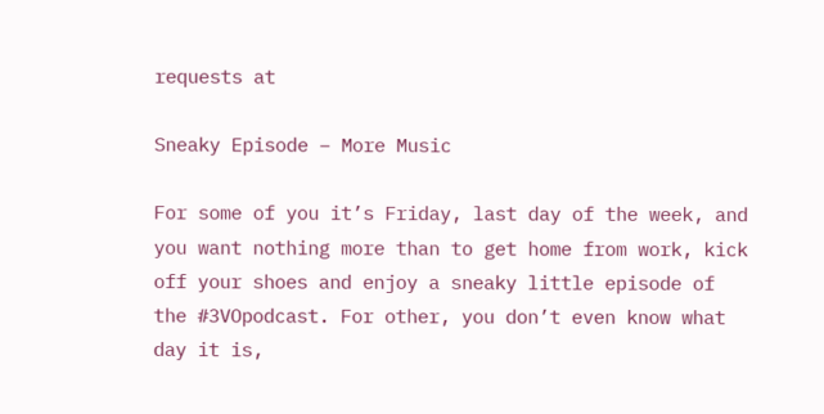requests at

Sneaky Episode – More Music

For some of you it’s Friday, last day of the week, and you want nothing more than to get home from work, kick off your shoes and enjoy a sneaky little episode of the #3VOpodcast. For other, you don’t even know what day it is,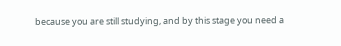because you are still studying, and by this stage you need a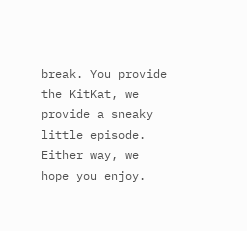break. You provide the KitKat, we provide a sneaky little episode. Either way, we hope you enjoy.